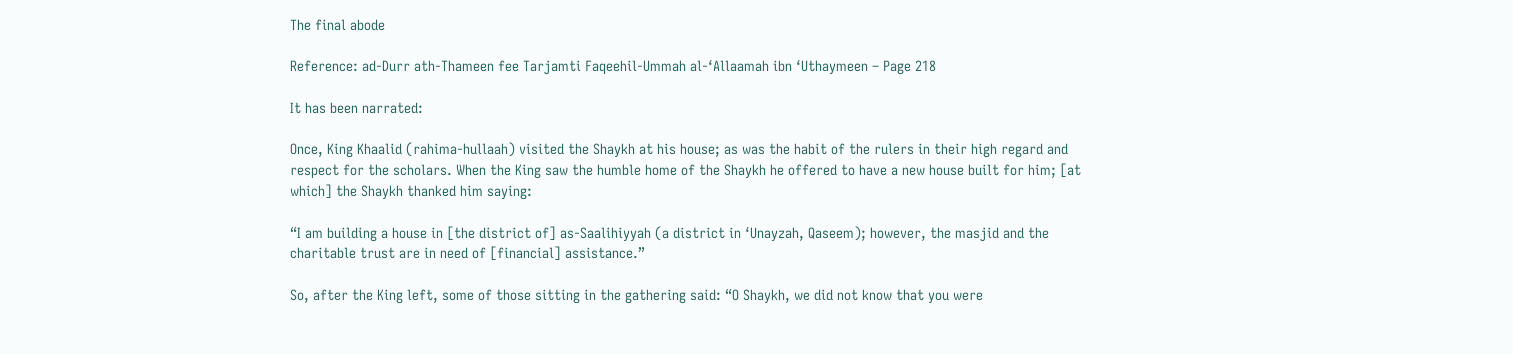The final abode

Reference: ad-Durr ath-Thameen fee Tarjamti Faqeehil-Ummah al-‘Allaamah ibn ‘Uthaymeen – Page 218

It has been narrated:

Once, King Khaalid (rahima-hullaah) visited the Shaykh at his house; as was the habit of the rulers in their high regard and respect for the scholars. When the King saw the humble home of the Shaykh he offered to have a new house built for him; [at which] the Shaykh thanked him saying:

“I am building a house in [the district of] as-Saalihiyyah (a district in ‘Unayzah, Qaseem); however, the masjid and the charitable trust are in need of [financial] assistance.”

So, after the King left, some of those sitting in the gathering said: “O Shaykh, we did not know that you were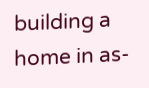building a home in as-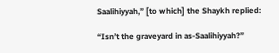Saalihiyyah,” [to which] the Shaykh replied:

“Isn’t the graveyard in as-Saalihiyyah?”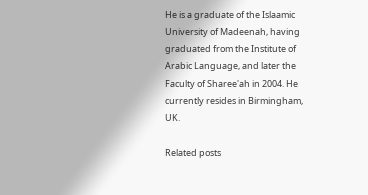He is a graduate of the Islaamic University of Madeenah, having graduated from the Institute of Arabic Language, and later the Faculty of Sharee'ah in 2004. He currently resides in Birmingham, UK.

Related posts